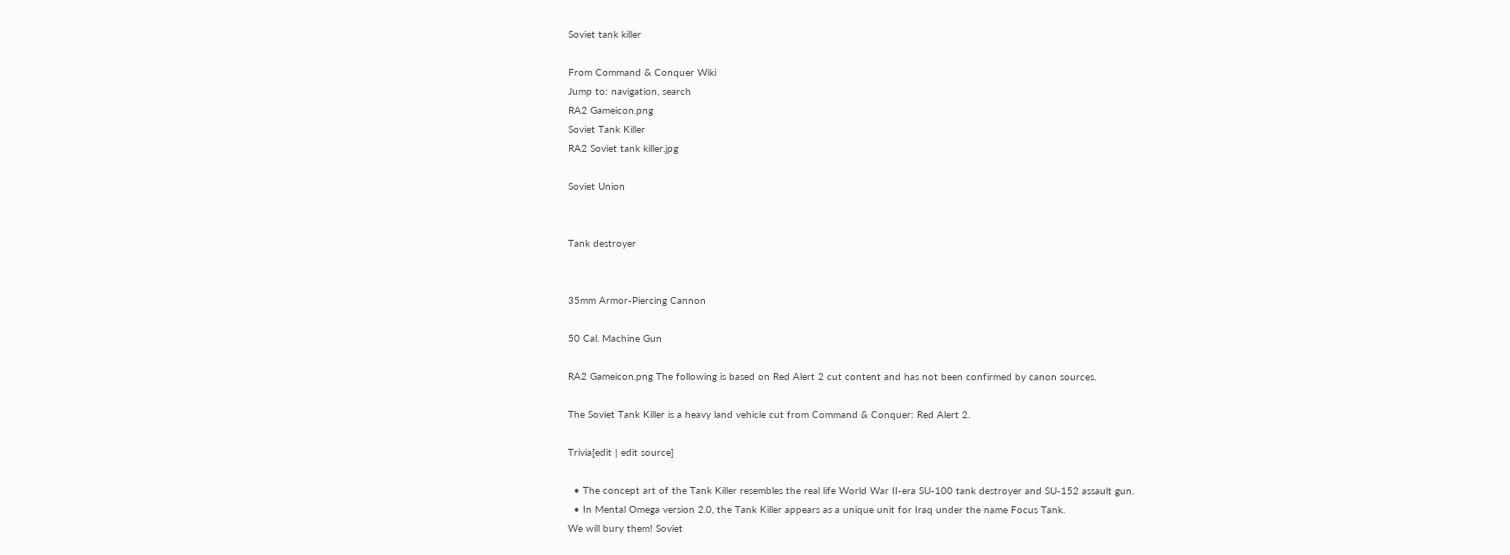Soviet tank killer

From Command & Conquer Wiki
Jump to: navigation, search
RA2 Gameicon.png
Soviet Tank Killer
RA2 Soviet tank killer.jpg

Soviet Union


Tank destroyer


35mm Armor-Piercing Cannon

50 Cal. Machine Gun

RA2 Gameicon.png The following is based on Red Alert 2 cut content and has not been confirmed by canon sources.

The Soviet Tank Killer is a heavy land vehicle cut from Command & Conquer: Red Alert 2.

Trivia[edit | edit source]

  • The concept art of the Tank Killer resembles the real life World War II-era SU-100 tank destroyer and SU-152 assault gun.
  • In Mental Omega version 2.0, the Tank Killer appears as a unique unit for Iraq under the name Focus Tank.
We will bury them! Soviet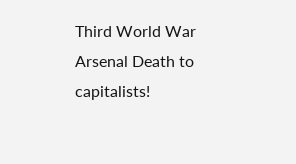Third World War Arsenal Death to capitalists!